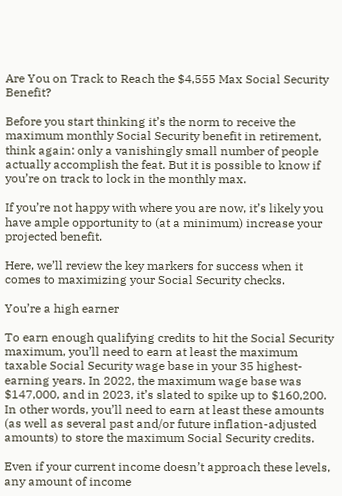Are You on Track to Reach the $4,555 Max Social Security Benefit?

Before you start thinking it’s the norm to receive the maximum monthly Social Security benefit in retirement, think again: only a vanishingly small number of people actually accomplish the feat. But it is possible to know if you’re on track to lock in the monthly max.

If you’re not happy with where you are now, it’s likely you have ample opportunity to (at a minimum) increase your projected benefit.

Here, we’ll review the key markers for success when it comes to maximizing your Social Security checks.

You’re a high earner

To earn enough qualifying credits to hit the Social Security maximum, you’ll need to earn at least the maximum taxable Social Security wage base in your 35 highest-earning years. In 2022, the maximum wage base was $147,000, and in 2023, it’s slated to spike up to $160,200. In other words, you’ll need to earn at least these amounts (as well as several past and/or future inflation-adjusted amounts) to store the maximum Social Security credits.

Even if your current income doesn’t approach these levels, any amount of income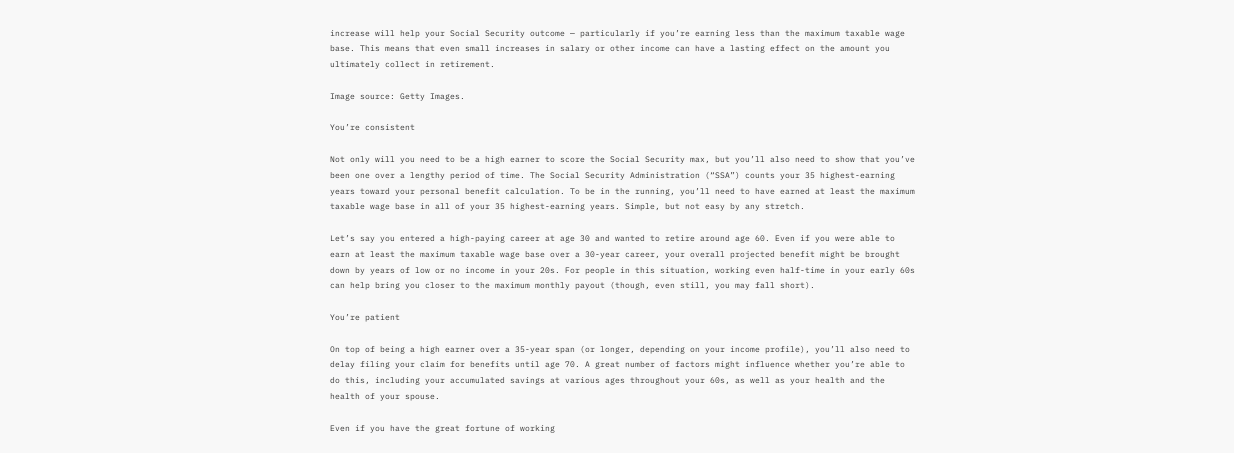increase will help your Social Security outcome — particularly if you’re earning less than the maximum taxable wage base. This means that even small increases in salary or other income can have a lasting effect on the amount you ultimately collect in retirement.

Image source: Getty Images.

You’re consistent

Not only will you need to be a high earner to score the Social Security max, but you’ll also need to show that you’ve been one over a lengthy period of time. The Social Security Administration (“SSA”) counts your 35 highest-earning years toward your personal benefit calculation. To be in the running, you’ll need to have earned at least the maximum taxable wage base in all of your 35 highest-earning years. Simple, but not easy by any stretch.

Let’s say you entered a high-paying career at age 30 and wanted to retire around age 60. Even if you were able to earn at least the maximum taxable wage base over a 30-year career, your overall projected benefit might be brought down by years of low or no income in your 20s. For people in this situation, working even half-time in your early 60s can help bring you closer to the maximum monthly payout (though, even still, you may fall short).

You’re patient

On top of being a high earner over a 35-year span (or longer, depending on your income profile), you’ll also need to delay filing your claim for benefits until age 70. A great number of factors might influence whether you’re able to do this, including your accumulated savings at various ages throughout your 60s, as well as your health and the health of your spouse.

Even if you have the great fortune of working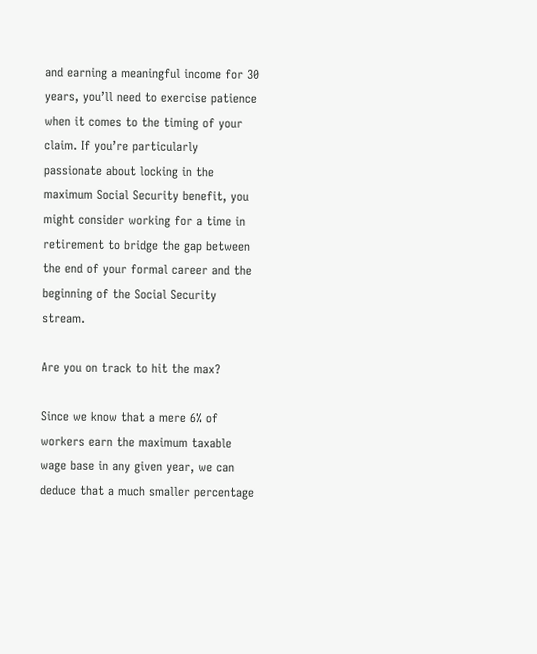and earning a meaningful income for 30 years, you’ll need to exercise patience when it comes to the timing of your claim. If you’re particularly passionate about locking in the maximum Social Security benefit, you might consider working for a time in retirement to bridge the gap between the end of your formal career and the beginning of the Social Security stream.

Are you on track to hit the max?

Since we know that a mere 6% of workers earn the maximum taxable wage base in any given year, we can deduce that a much smaller percentage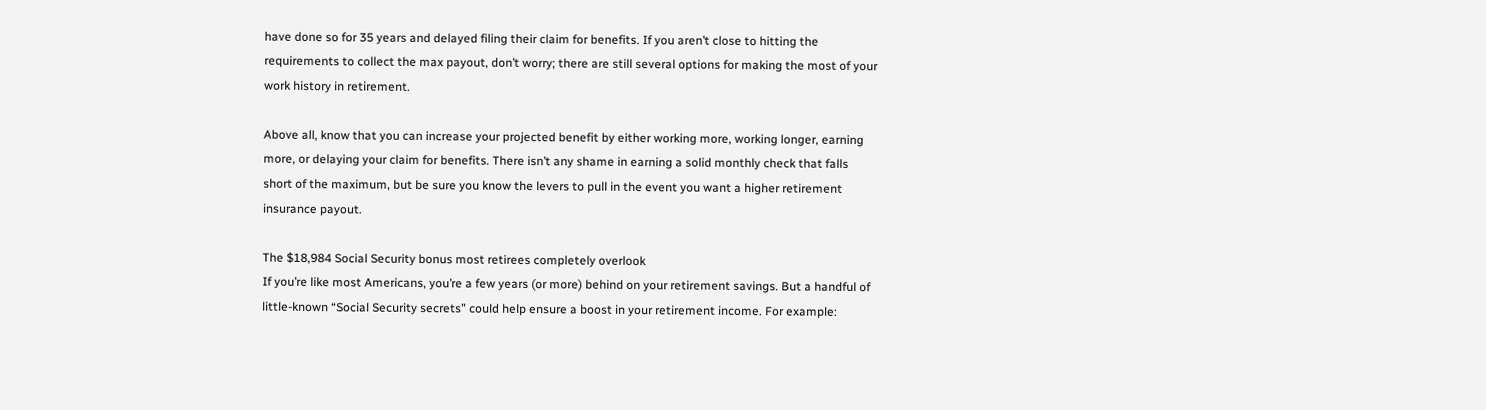have done so for 35 years and delayed filing their claim for benefits. If you aren’t close to hitting the requirements to collect the max payout, don’t worry; there are still several options for making the most of your work history in retirement.

Above all, know that you can increase your projected benefit by either working more, working longer, earning more, or delaying your claim for benefits. There isn’t any shame in earning a solid monthly check that falls short of the maximum, but be sure you know the levers to pull in the event you want a higher retirement insurance payout.

The $18,984 Social Security bonus most retirees completely overlook
If you’re like most Americans, you’re a few years (or more) behind on your retirement savings. But a handful of little-known “Social Security secrets” could help ensure a boost in your retirement income. For example: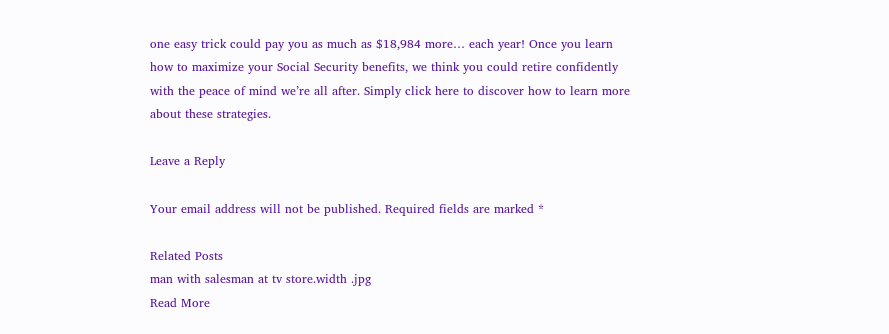one easy trick could pay you as much as $18,984 more… each year! Once you learn how to maximize your Social Security benefits, we think you could retire confidently with the peace of mind we’re all after. Simply click here to discover how to learn more about these strategies.

Leave a Reply

Your email address will not be published. Required fields are marked *

Related Posts
man with salesman at tv store.width .jpg
Read More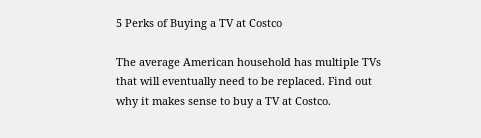5 Perks of Buying a TV at Costco

The average American household has multiple TVs that will eventually need to be replaced. Find out why it makes sense to buy a TV at Costco.